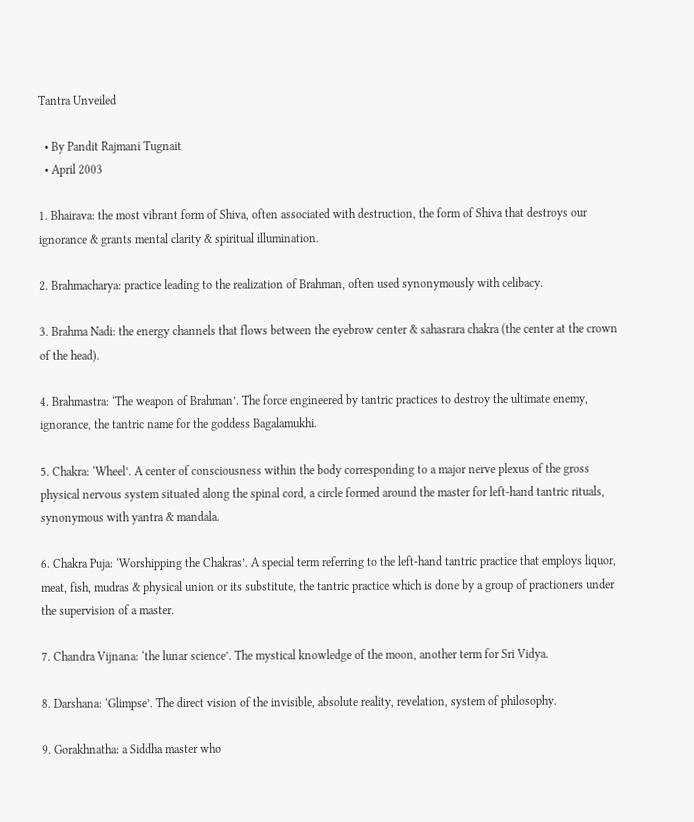Tantra Unveiled

  • By Pandit Rajmani Tugnait
  • April 2003

1. Bhairava: the most vibrant form of Shiva, often associated with destruction, the form of Shiva that destroys our ignorance & grants mental clarity & spiritual illumination.

2. Brahmacharya: practice leading to the realization of Brahman, often used synonymously with celibacy.

3. Brahma Nadi: the energy channels that flows between the eyebrow center & sahasrara chakra (the center at the crown of the head).

4. Brahmastra: ‘The weapon of Brahman’. The force engineered by tantric practices to destroy the ultimate enemy, ignorance, the tantric name for the goddess Bagalamukhi.

5. Chakra: ‘Wheel’. A center of consciousness within the body corresponding to a major nerve plexus of the gross physical nervous system situated along the spinal cord, a circle formed around the master for left-hand tantric rituals, synonymous with yantra & mandala.

6. Chakra Puja: ‘Worshipping the Chakras’. A special term referring to the left-hand tantric practice that employs liquor, meat, fish, mudras & physical union or its substitute, the tantric practice which is done by a group of practioners under the supervision of a master.

7. Chandra Vijnana: ‘the lunar science’. The mystical knowledge of the moon, another term for Sri Vidya.

8. Darshana: ‘Glimpse’. The direct vision of the invisible, absolute reality, revelation, system of philosophy.

9. Gorakhnatha: a Siddha master who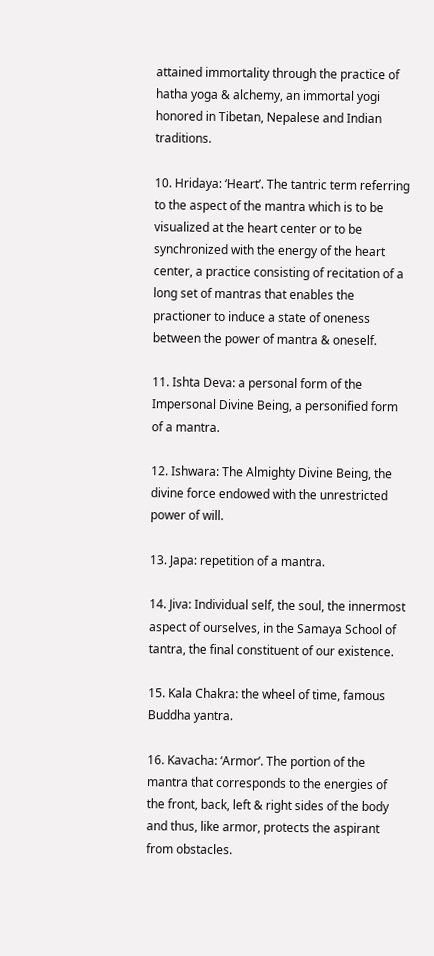attained immortality through the practice of hatha yoga & alchemy, an immortal yogi honored in Tibetan, Nepalese and Indian traditions.

10. Hridaya: ‘Heart’. The tantric term referring to the aspect of the mantra which is to be visualized at the heart center or to be synchronized with the energy of the heart center, a practice consisting of recitation of a long set of mantras that enables the practioner to induce a state of oneness between the power of mantra & oneself.

11. Ishta Deva: a personal form of the Impersonal Divine Being, a personified form of a mantra.

12. Ishwara: The Almighty Divine Being, the divine force endowed with the unrestricted power of will.

13. Japa: repetition of a mantra.

14. Jiva: Individual self, the soul, the innermost aspect of ourselves, in the Samaya School of tantra, the final constituent of our existence.

15. Kala Chakra: the wheel of time, famous Buddha yantra.

16. Kavacha: ‘Armor’. The portion of the mantra that corresponds to the energies of the front, back, left & right sides of the body and thus, like armor, protects the aspirant from obstacles.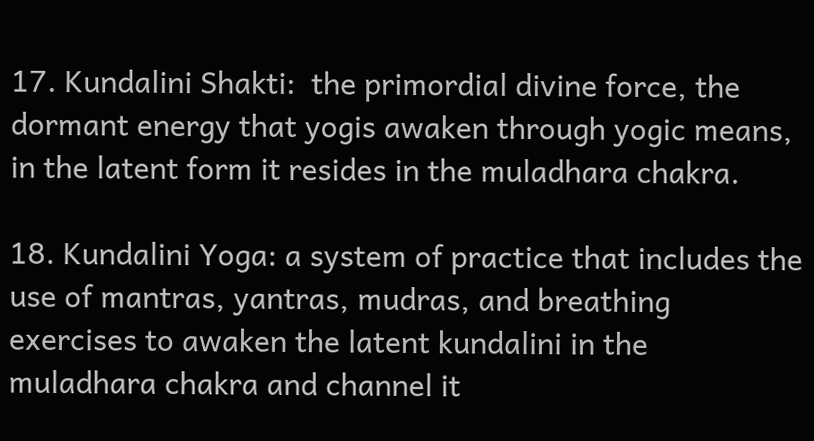17. Kundalini Shakti:  the primordial divine force, the dormant energy that yogis awaken through yogic means, in the latent form it resides in the muladhara chakra.

18. Kundalini Yoga: a system of practice that includes the use of mantras, yantras, mudras, and breathing exercises to awaken the latent kundalini in the muladhara chakra and channel it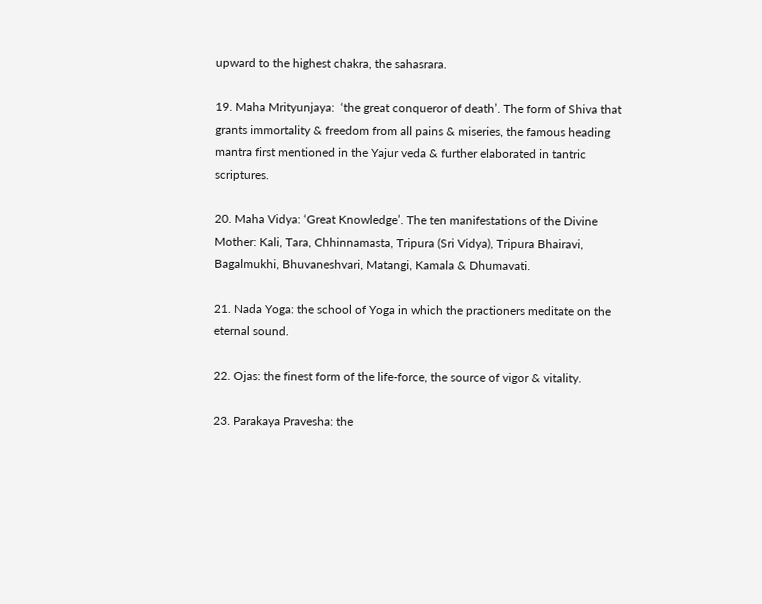upward to the highest chakra, the sahasrara.

19. Maha Mrityunjaya:  ‘the great conqueror of death’. The form of Shiva that grants immortality & freedom from all pains & miseries, the famous heading mantra first mentioned in the Yajur veda & further elaborated in tantric scriptures.

20. Maha Vidya: ‘Great Knowledge’. The ten manifestations of the Divine Mother: Kali, Tara, Chhinnamasta, Tripura (Sri Vidya), Tripura Bhairavi, Bagalmukhi, Bhuvaneshvari, Matangi, Kamala & Dhumavati.

21. Nada Yoga: the school of Yoga in which the practioners meditate on the eternal sound.

22. Ojas: the finest form of the life-force, the source of vigor & vitality.

23. Parakaya Pravesha: the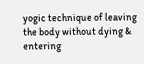yogic technique of leaving the body without dying & entering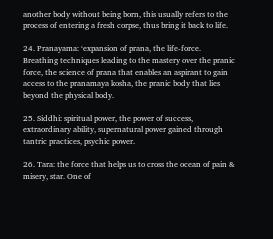another body without being born, this usually refers to the process of entering a fresh corpse, thus bring it back to life.

24. Pranayama: ‘expansion of prana, the life-force. Breathing techniques leading to the mastery over the pranic force, the science of prana that enables an aspirant to gain access to the pranamaya kosha, the pranic body that lies beyond the physical body.

25. Siddhi: spiritual power, the power of success, extraordinary ability, supernatural power gained through tantric practices, psychic power.

26. Tara: the force that helps us to cross the ocean of pain & misery, star. One of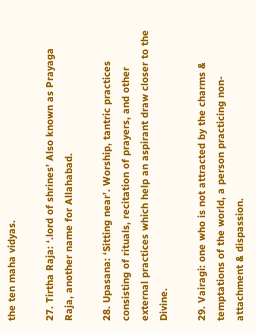the ten maha vidyas.

27. Tirtha Raja: ‘.lord of shrines’ Also known as Prayaga Raja, another name for Allahabad.

28. Upasana: ‘Sitting near’. Worship, tantric practices consisting of rituals, recitation of prayers, and other external practices which help an aspirant draw closer to the Divine.

29. Vairagi: one who is not attracted by the charms & temptations of the world, a person practicing non-attachment & dispassion.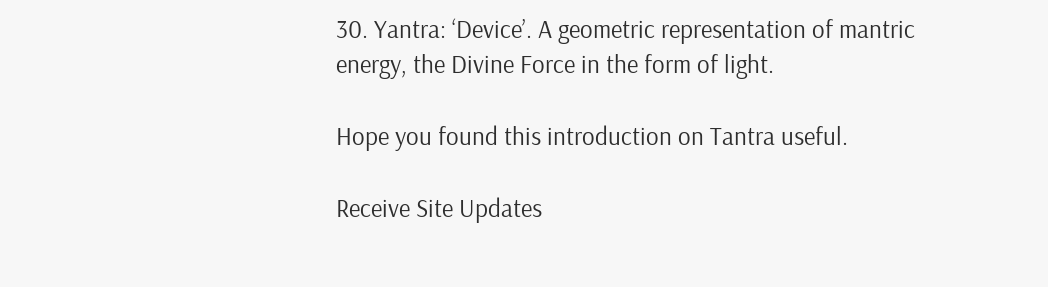30. Yantra: ‘Device’. A geometric representation of mantric energy, the Divine Force in the form of light.

Hope you found this introduction on Tantra useful.

Receive Site Updates